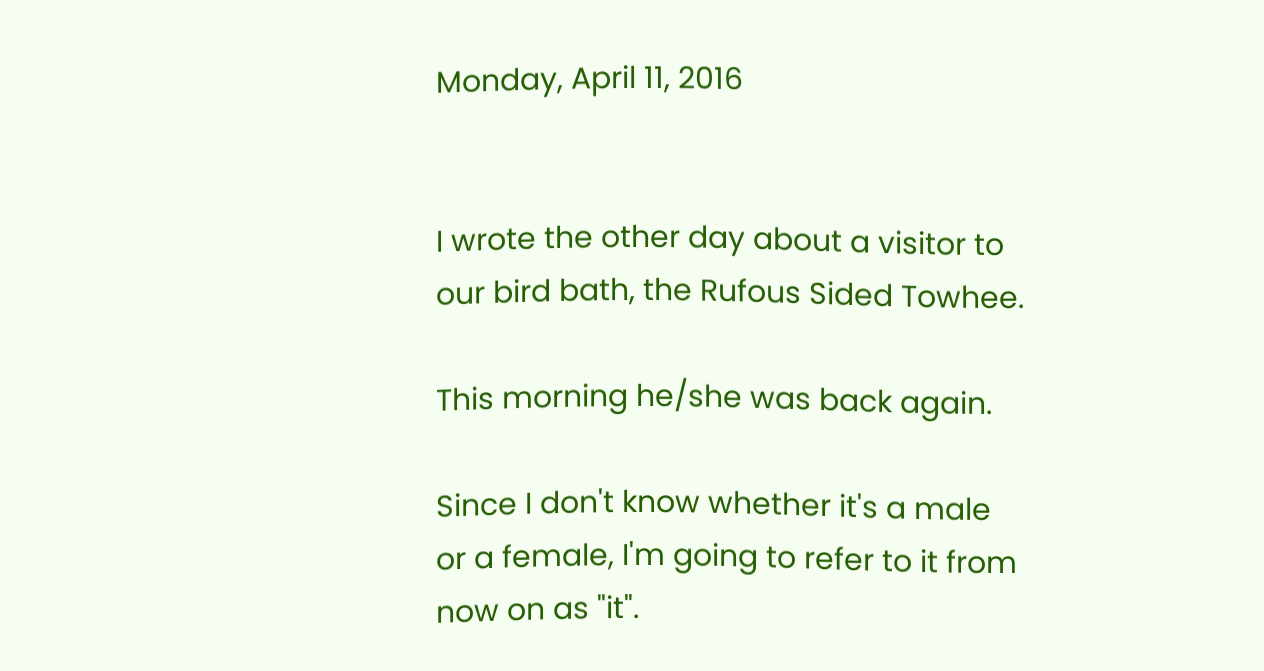Monday, April 11, 2016


I wrote the other day about a visitor to our bird bath, the Rufous Sided Towhee.

This morning he/she was back again.

Since I don't know whether it's a male or a female, I'm going to refer to it from now on as "it".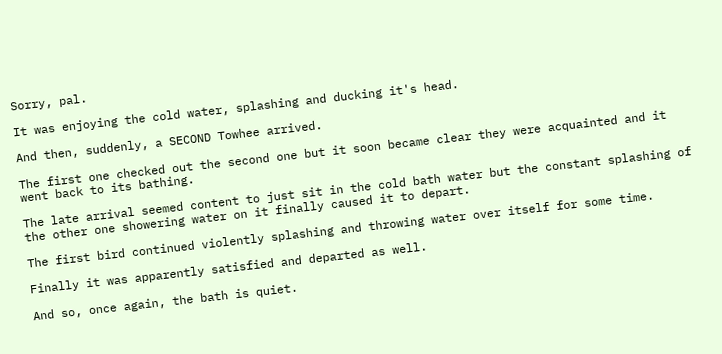Sorry, pal.

It was enjoying the cold water, splashing and ducking it's head.

And then, suddenly, a SECOND Towhee arrived.

The first one checked out the second one but it soon became clear they were acquainted and it went back to its bathing.

The late arrival seemed content to just sit in the cold bath water but the constant splashing of the other one showering water on it finally caused it to depart.

The first bird continued violently splashing and throwing water over itself for some time.

Finally it was apparently satisfied and departed as well.

And so, once again, the bath is quiet.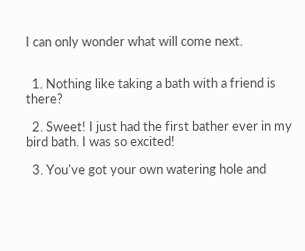I can only wonder what will come next.


  1. Nothing like taking a bath with a friend is there?

  2. Sweet! I just had the first bather ever in my bird bath. I was so excited!

  3. You've got your own watering hole and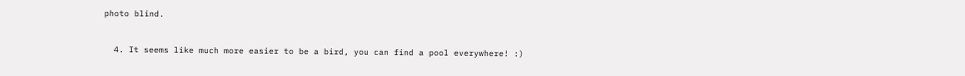photo blind.

  4. It seems like much more easier to be a bird, you can find a pool everywhere! :)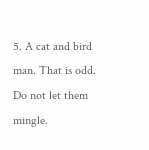5. A cat and bird man. That is odd. Do not let them mingle.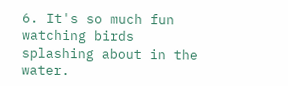6. It's so much fun watching birds splashing about in the water.